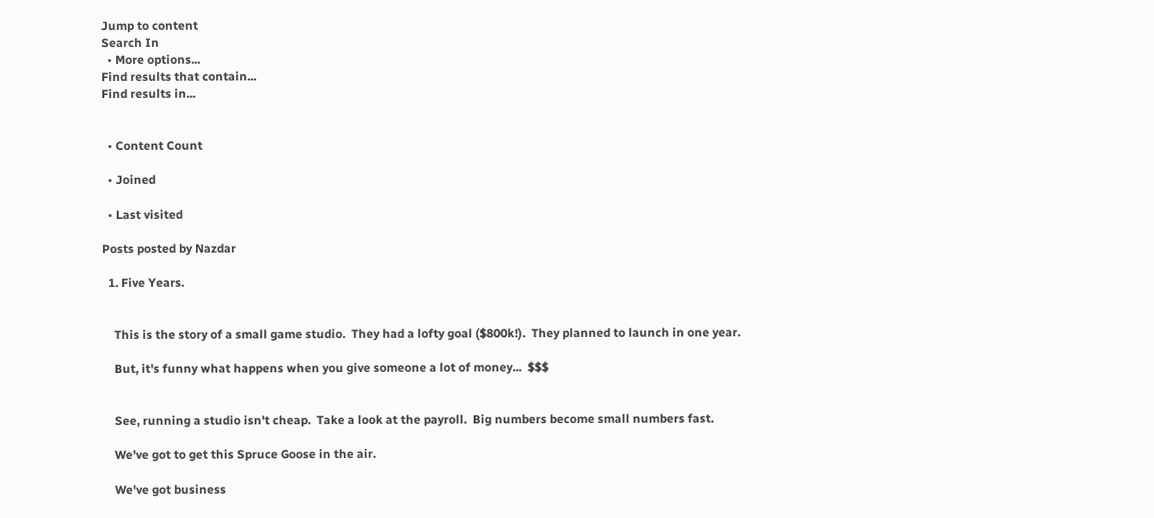Jump to content
Search In
  • More options...
Find results that contain...
Find results in...


  • Content Count

  • Joined

  • Last visited

Posts posted by Nazdar

  1. Five Years.


    This is the story of a small game studio.  They had a lofty goal ($800k!).  They planned to launch in one year.

    But, it's funny what happens when you give someone a lot of money...  $$$


    See, running a studio isn't cheap.  Take a look at the payroll.  Big numbers become small numbers fast.

    We've got to get this Spruce Goose in the air.

    We've got business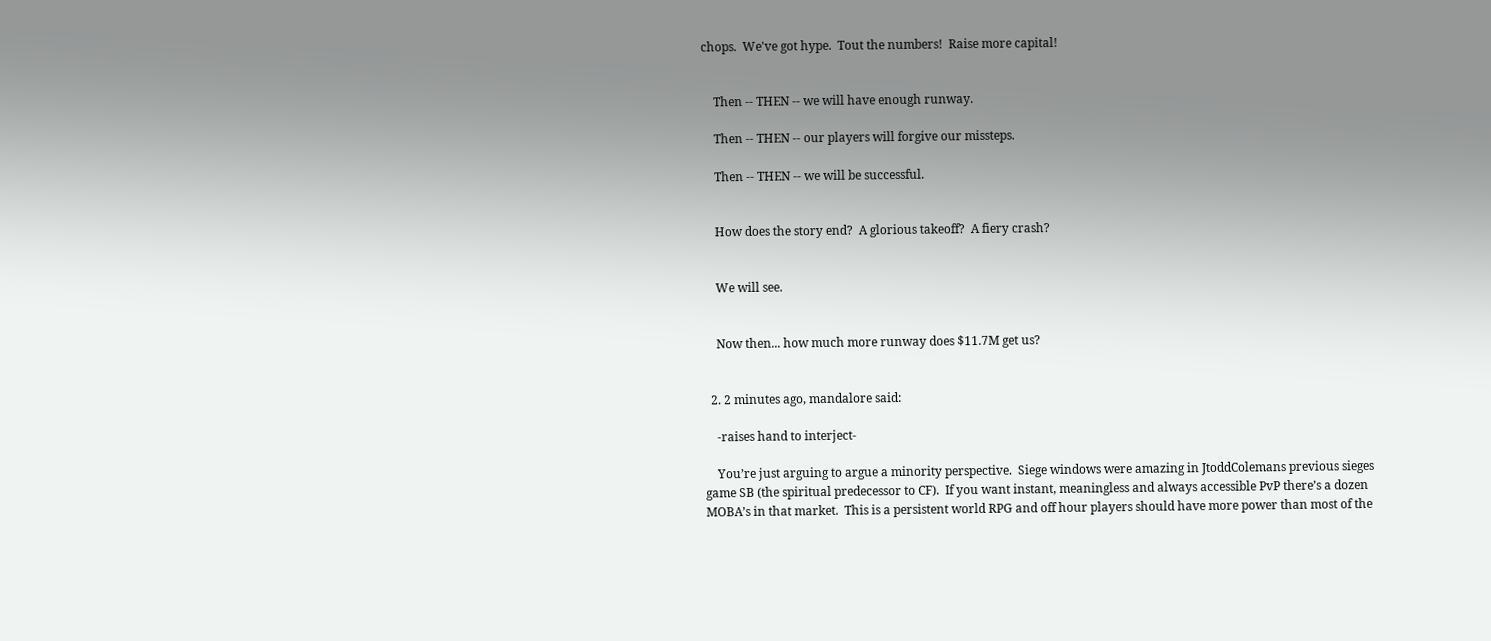chops.  We've got hype.  Tout the numbers!  Raise more capital!


    Then -- THEN -- we will have enough runway.

    Then -- THEN -- our players will forgive our missteps.

    Then -- THEN -- we will be successful.


    How does the story end?  A glorious takeoff?  A fiery crash?


    We will see.


    Now then... how much more runway does $11.7M get us?


  2. 2 minutes ago, mandalore said:

    -raises hand to interject-

    You’re just arguing to argue a minority perspective.  Siege windows were amazing in JtoddColemans previous sieges game SB (the spiritual predecessor to CF).  If you want instant, meaningless and always accessible PvP there’s a dozen MOBA’s in that market.  This is a persistent world RPG and off hour players should have more power than most of the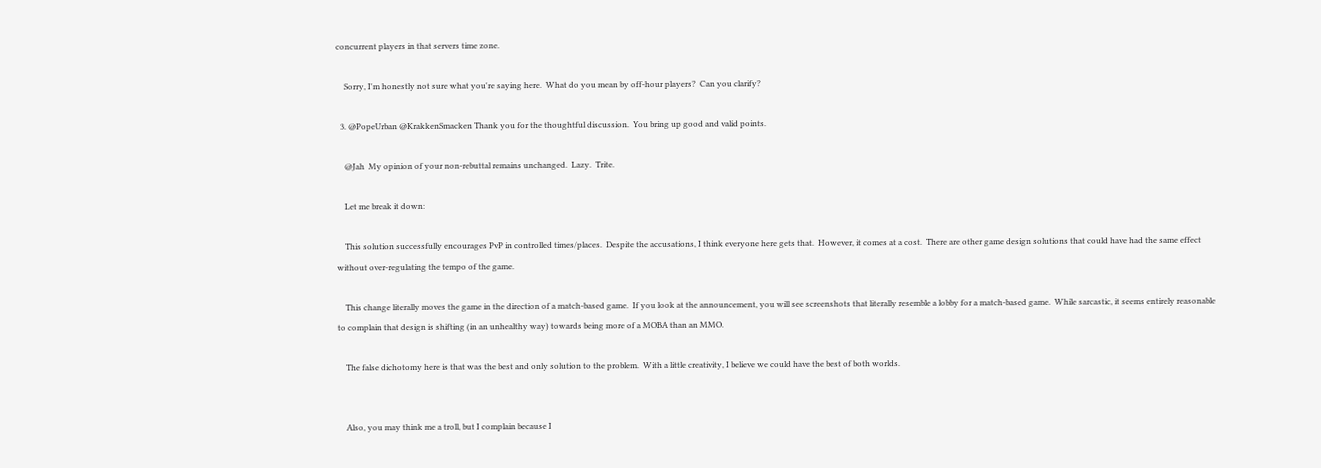concurrent players in that servers time zone.

    Sorry, I'm honestly not sure what you're saying here.  What do you mean by off-hour players?  Can you clarify?

  3. @PopeUrban @KrakkenSmacken Thank you for the thoughtful discussion.  You bring up good and valid points.

    @Jah  My opinion of your non-rebuttal remains unchanged.  Lazy.  Trite.

    Let me break it down:

    This solution successfully encourages PvP in controlled times/places.  Despite the accusations, I think everyone here gets that.  However, it comes at a cost.  There are other game design solutions that could have had the same effect without over-regulating the tempo of the game.

    This change literally moves the game in the direction of a match-based game.  If you look at the announcement, you will see screenshots that literally resemble a lobby for a match-based game.  While sarcastic, it seems entirely reasonable to complain that design is shifting (in an unhealthy way) towards being more of a MOBA than an MMO.

    The false dichotomy here is that was the best and only solution to the problem.  With a little creativity, I believe we could have the best of both worlds.


    Also, you may think me a troll, but I complain because I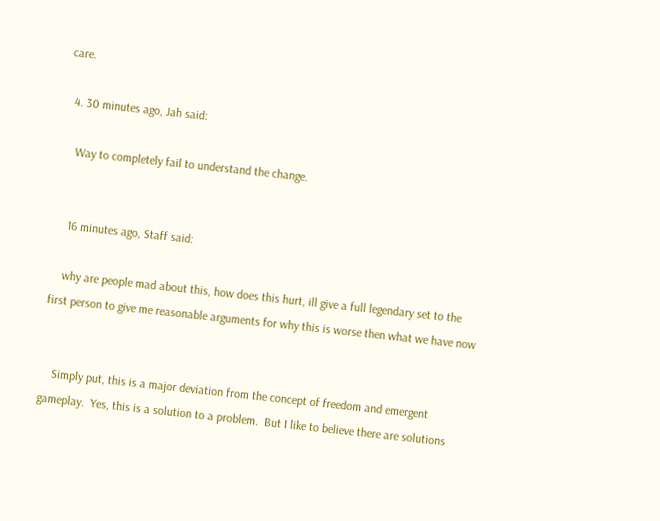care.

  4. 30 minutes ago, Jah said:

    Way to completely fail to understand the change.


    16 minutes ago, Staff said:

    why are people mad about this, how does this hurt, ill give a full legendary set to the first person to give me reasonable arguments for why this is worse then what we have now


    Simply put, this is a major deviation from the concept of freedom and emergent gameplay.  Yes, this is a solution to a problem.  But I like to believe there are solutions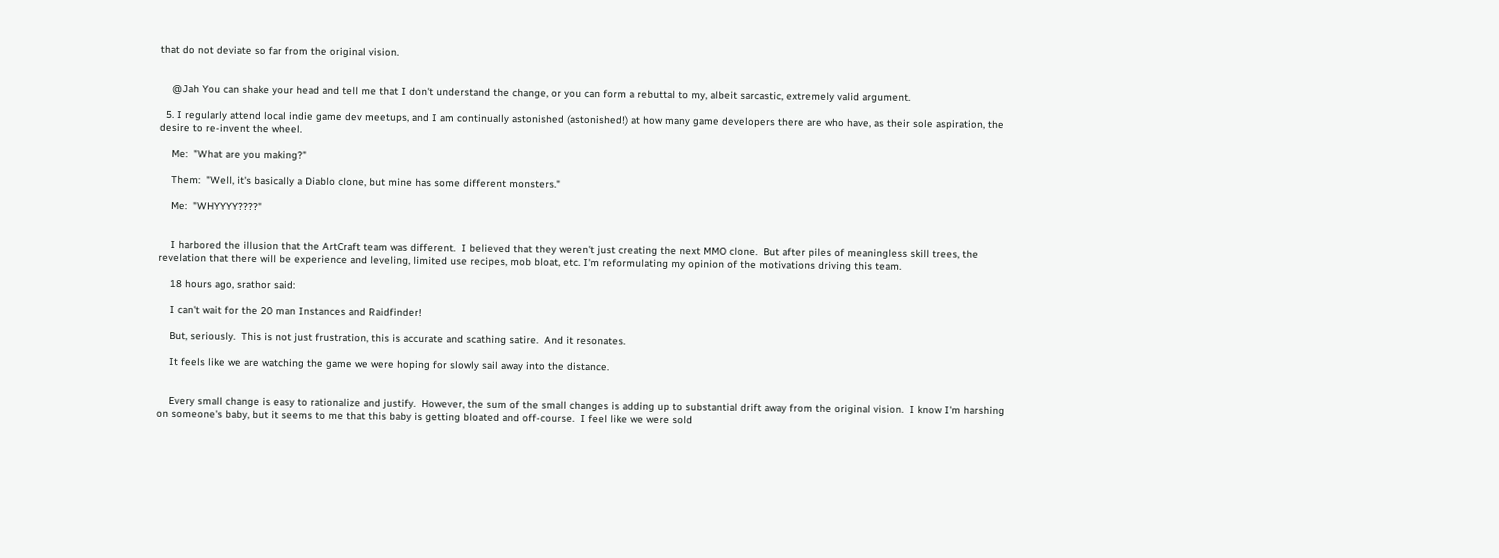that do not deviate so far from the original vision.


    @Jah You can shake your head and tell me that I don't understand the change, or you can form a rebuttal to my, albeit sarcastic, extremely valid argument.

  5. I regularly attend local indie game dev meetups, and I am continually astonished (astonished!) at how many game developers there are who have, as their sole aspiration, the desire to re-invent the wheel.

    Me:  "What are you making?"

    Them:  "Well, it's basically a Diablo clone, but mine has some different monsters."

    Me:  "WHYYYY????"


    I harbored the illusion that the ArtCraft team was different.  I believed that they weren't just creating the next MMO clone.  But after piles of meaningless skill trees, the revelation that there will be experience and leveling, limited use recipes, mob bloat, etc. I'm reformulating my opinion of the motivations driving this team.

    18 hours ago, srathor said:

    I can't wait for the 20 man Instances and Raidfinder!

    But, seriously.  This is not just frustration, this is accurate and scathing satire.  And it resonates.

    It feels like we are watching the game we were hoping for slowly sail away into the distance.


    Every small change is easy to rationalize and justify.  However, the sum of the small changes is adding up to substantial drift away from the original vision.  I know I'm harshing on someone's baby, but it seems to me that this baby is getting bloated and off-course.  I feel like we were sold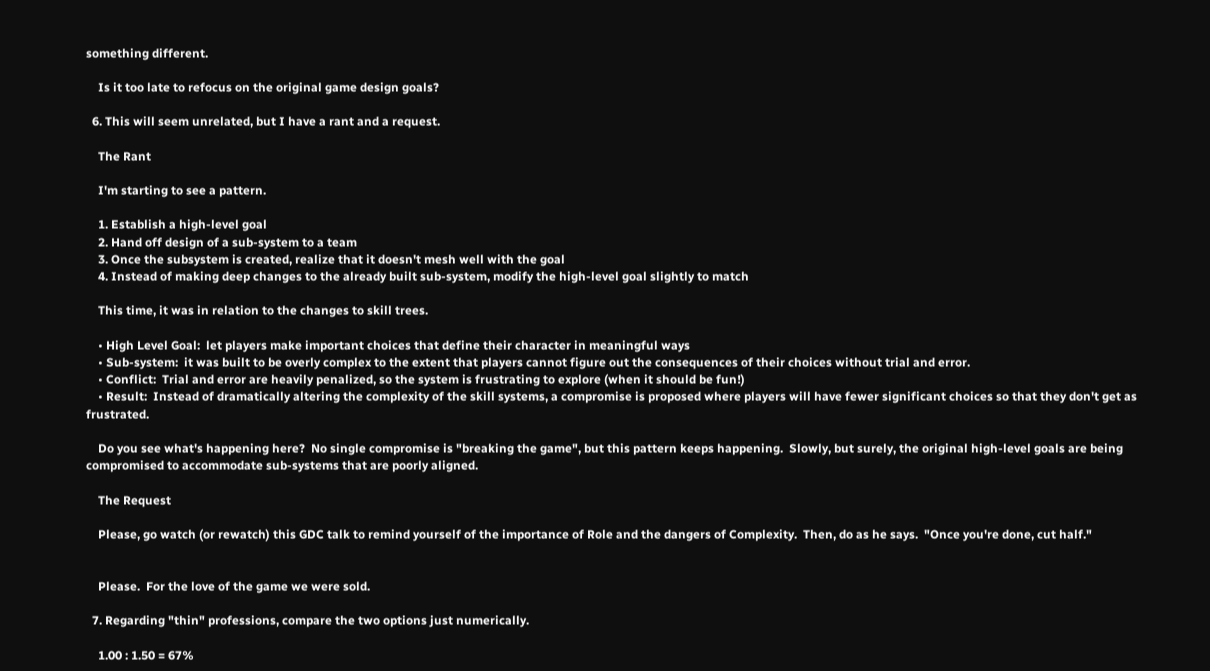something different.

    Is it too late to refocus on the original game design goals?

  6. This will seem unrelated, but I have a rant and a request.

    The Rant

    I'm starting to see a pattern.

    1. Establish a high-level goal
    2. Hand off design of a sub-system to a team
    3. Once the subsystem is created, realize that it doesn't mesh well with the goal
    4. Instead of making deep changes to the already built sub-system, modify the high-level goal slightly to match

    This time, it was in relation to the changes to skill trees.

    • High Level Goal:  let players make important choices that define their character in meaningful ways
    • Sub-system:  it was built to be overly complex to the extent that players cannot figure out the consequences of their choices without trial and error.
    • Conflict:  Trial and error are heavily penalized, so the system is frustrating to explore (when it should be fun!)
    • Result:  Instead of dramatically altering the complexity of the skill systems, a compromise is proposed where players will have fewer significant choices so that they don't get as frustrated.

    Do you see what's happening here?  No single compromise is "breaking the game", but this pattern keeps happening.  Slowly, but surely, the original high-level goals are being compromised to accommodate sub-systems that are poorly aligned.

    The Request

    Please, go watch (or rewatch) this GDC talk to remind yourself of the importance of Role and the dangers of Complexity.  Then, do as he says.  "Once you're done, cut half."


    Please.  For the love of the game we were sold.

  7. Regarding "thin" professions, compare the two options just numerically.

    1.00 : 1.50 = 67%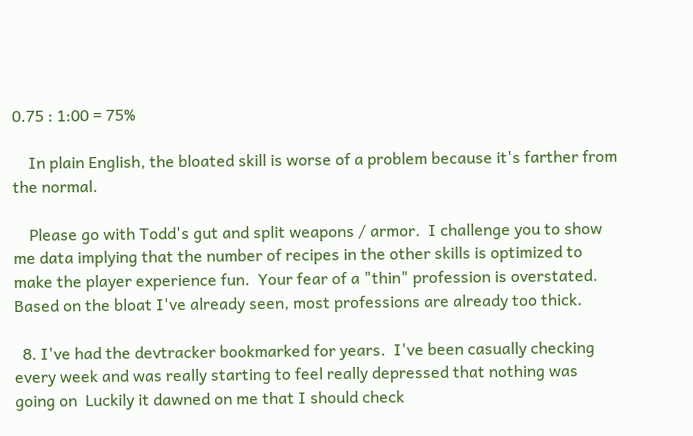0.75 : 1:00 = 75%

    In plain English, the bloated skill is worse of a problem because it's farther from the normal.

    Please go with Todd's gut and split weapons / armor.  I challenge you to show me data implying that the number of recipes in the other skills is optimized to make the player experience fun.  Your fear of a "thin" profession is overstated.  Based on the bloat I've already seen, most professions are already too thick.

  8. I've had the devtracker bookmarked for years.  I've been casually checking every week and was really starting to feel really depressed that nothing was going on  Luckily it dawned on me that I should check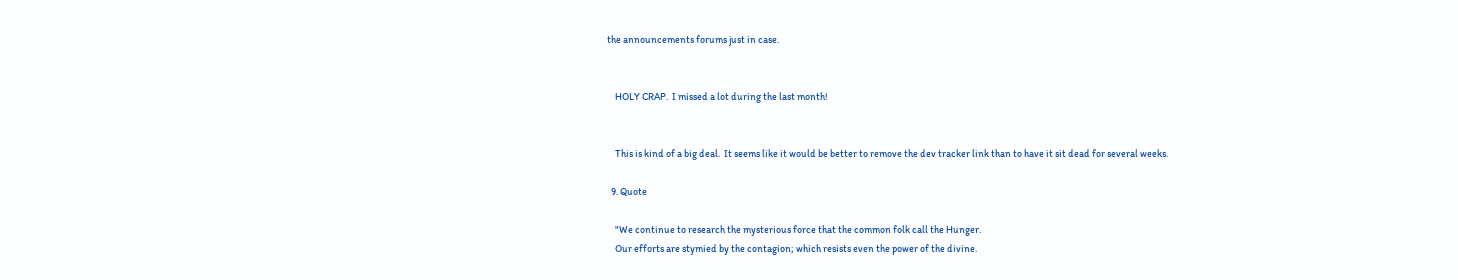the announcements forums just in case.


    HOLY CRAP.  I missed a lot during the last month!


    This is kind of a big deal.  It seems like it would be better to remove the dev tracker link than to have it sit dead for several weeks.

  9. Quote

    "We continue to research the mysterious force that the common folk call the Hunger.
    Our efforts are stymied by the contagion; which resists even the power of the divine.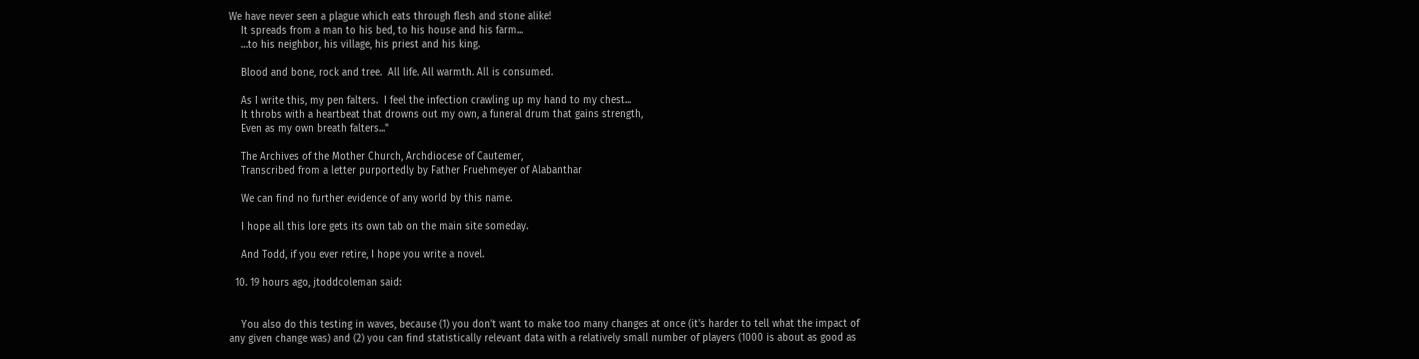We have never seen a plague which eats through flesh and stone alike!
    It spreads from a man to his bed, to his house and his farm...
    …to his neighbor, his village, his priest and his king.

    Blood and bone, rock and tree.  All life. All warmth. All is consumed.

    As I write this, my pen falters.  I feel the infection crawling up my hand to my chest...
    It throbs with a heartbeat that drowns out my own, a funeral drum that gains strength,
    Even as my own breath falters..."

    The Archives of the Mother Church, Archdiocese of Cautemer,
    Transcribed from a letter purportedly by Father Fruehmeyer of Alabanthar

    We can find no further evidence of any world by this name.

    I hope all this lore gets its own tab on the main site someday.

    And Todd, if you ever retire, I hope you write a novel.

  10. 19 hours ago, jtoddcoleman said:


    You also do this testing in waves, because (1) you don't want to make too many changes at once (it's harder to tell what the impact of any given change was) and (2) you can find statistically relevant data with a relatively small number of players (1000 is about as good as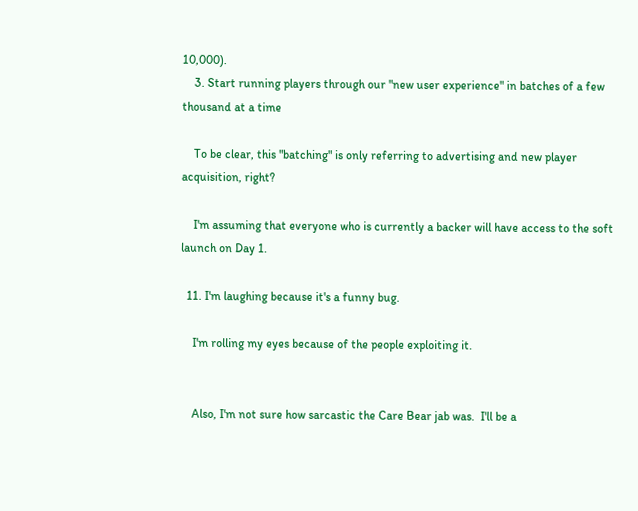10,000).
    3. Start running players through our "new user experience" in batches of a few thousand at a time

    To be clear, this "batching" is only referring to advertising and new player acquisition, right?

    I'm assuming that everyone who is currently a backer will have access to the soft launch on Day 1.

  11. I'm laughing because it's a funny bug.

    I'm rolling my eyes because of the people exploiting it.


    Also, I'm not sure how sarcastic the Care Bear jab was.  I'll be a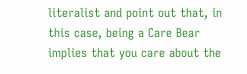literalist and point out that, in this case, being a Care Bear implies that you care about the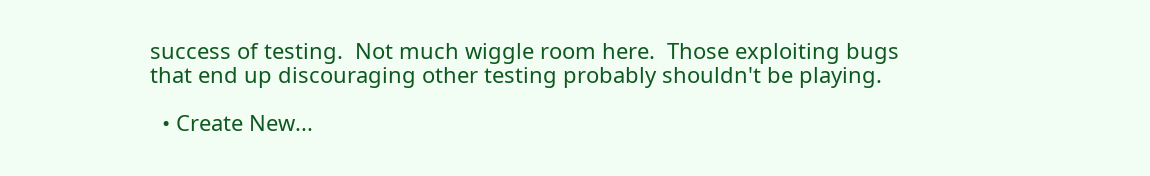success of testing.  Not much wiggle room here.  Those exploiting bugs that end up discouraging other testing probably shouldn't be playing.

  • Create New...